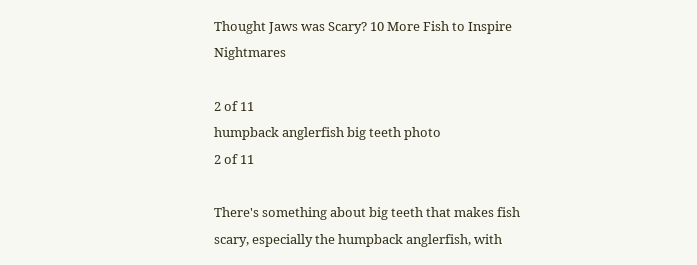Thought Jaws was Scary? 10 More Fish to Inspire Nightmares

2 of 11
humpback anglerfish big teeth photo
2 of 11

There's something about big teeth that makes fish scary, especially the humpback anglerfish, with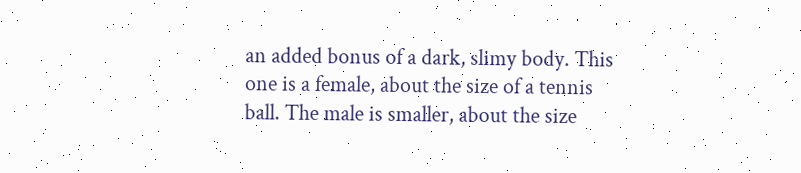an added bonus of a dark, slimy body. This one is a female, about the size of a tennis ball. The male is smaller, about the size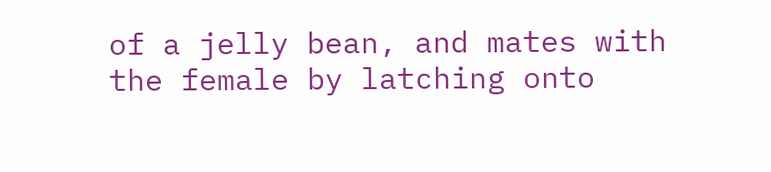of a jelly bean, and mates with the female by latching onto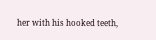her with his hooked teeth,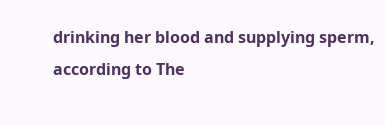drinking her blood and supplying sperm, according to The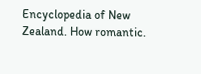Encyclopedia of New Zealand. How romantic.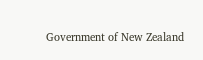Government of New Zealand